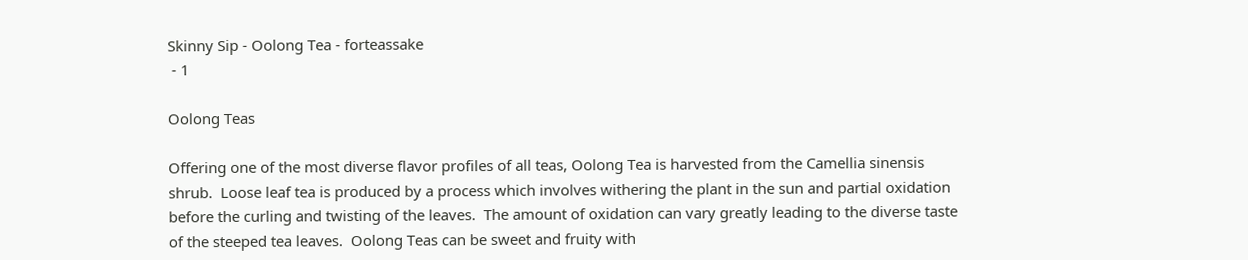Skinny Sip - Oolong Tea - forteassake
 - 1

Oolong Teas

Offering one of the most diverse flavor profiles of all teas, Oolong Tea is harvested from the Camellia sinensis shrub.  Loose leaf tea is produced by a process which involves withering the plant in the sun and partial oxidation before the curling and twisting of the leaves.  The amount of oxidation can vary greatly leading to the diverse taste of the steeped tea leaves.  Oolong Teas can be sweet and fruity with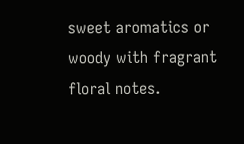sweet aromatics or woody with fragrant floral notes.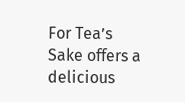For Tea’s Sake offers a delicious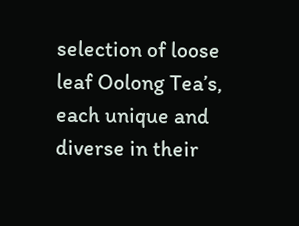selection of loose leaf Oolong Tea’s, each unique and diverse in their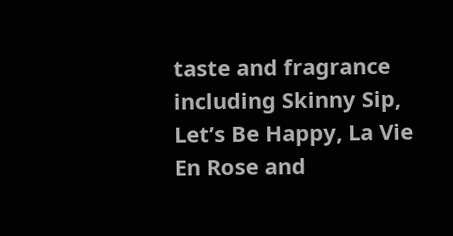taste and fragrance including Skinny Sip, Let’s Be Happy, La Vie En Rose and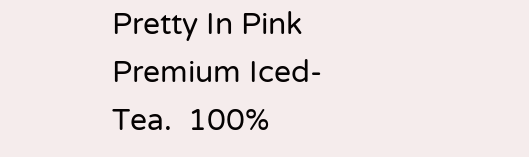Pretty In Pink Premium Iced-Tea.  100%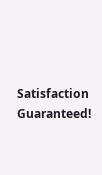Satisfaction Guaranteed!